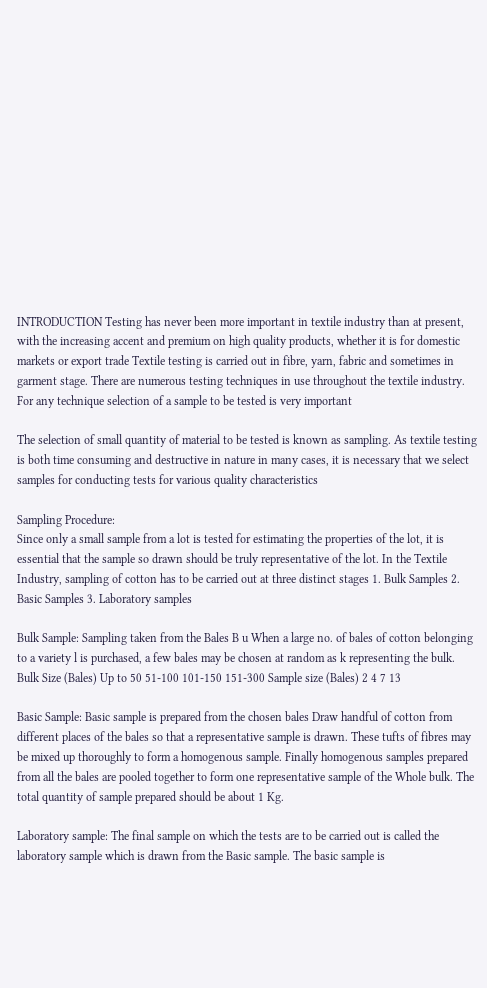INTRODUCTION Testing has never been more important in textile industry than at present, with the increasing accent and premium on high quality products, whether it is for domestic markets or export trade Textile testing is carried out in fibre, yarn, fabric and sometimes in garment stage. There are numerous testing techniques in use throughout the textile industry. For any technique selection of a sample to be tested is very important

The selection of small quantity of material to be tested is known as sampling. As textile testing is both time consuming and destructive in nature in many cases, it is necessary that we select samples for conducting tests for various quality characteristics

Sampling Procedure:
Since only a small sample from a lot is tested for estimating the properties of the lot, it is essential that the sample so drawn should be truly representative of the lot. In the Textile Industry, sampling of cotton has to be carried out at three distinct stages 1. Bulk Samples 2. Basic Samples 3. Laboratory samples

Bulk Sample: Sampling taken from the Bales B u When a large no. of bales of cotton belonging to a variety l is purchased, a few bales may be chosen at random as k representing the bulk. Bulk Size (Bales) Up to 50 51-100 101-150 151-300 Sample size (Bales) 2 4 7 13

Basic Sample: Basic sample is prepared from the chosen bales Draw handful of cotton from different places of the bales so that a representative sample is drawn. These tufts of fibres may be mixed up thoroughly to form a homogenous sample. Finally homogenous samples prepared from all the bales are pooled together to form one representative sample of the Whole bulk. The total quantity of sample prepared should be about 1 Kg.

Laboratory sample: The final sample on which the tests are to be carried out is called the laboratory sample which is drawn from the Basic sample. The basic sample is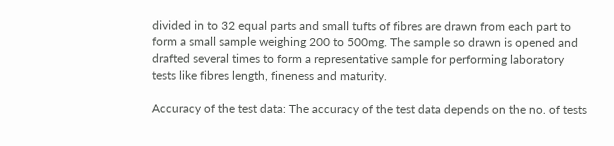divided in to 32 equal parts and small tufts of fibres are drawn from each part to form a small sample weighing 200 to 500mg. The sample so drawn is opened and drafted several times to form a representative sample for performing laboratory tests like fibres length, fineness and maturity.

Accuracy of the test data: The accuracy of the test data depends on the no. of tests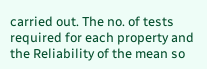carried out. The no. of tests required for each property and the Reliability of the mean so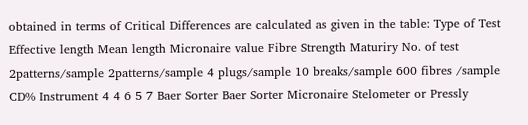obtained in terms of Critical Differences are calculated as given in the table: Type of Test Effective length Mean length Micronaire value Fibre Strength Maturiry No. of test 2patterns/sample 2patterns/sample 4 plugs/sample 10 breaks/sample 600 fibres /sample CD% Instrument 4 4 6 5 7 Baer Sorter Baer Sorter Micronaire Stelometer or Pressly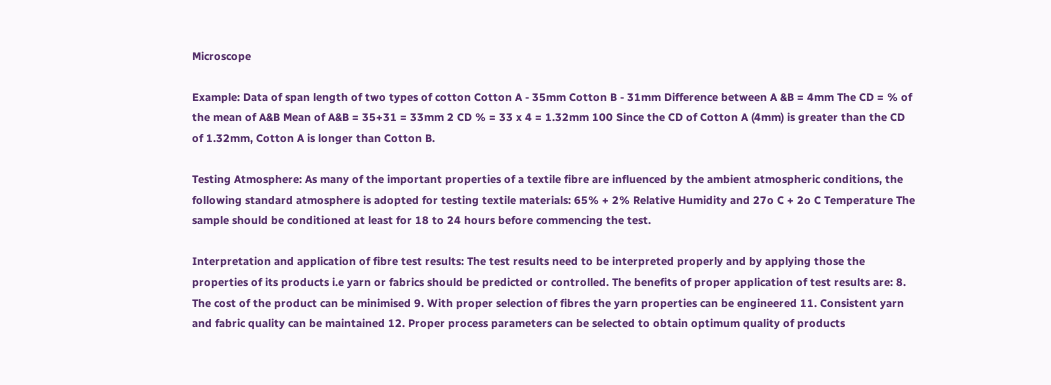Microscope

Example: Data of span length of two types of cotton Cotton A - 35mm Cotton B - 31mm Difference between A &B = 4mm The CD = % of the mean of A&B Mean of A&B = 35+31 = 33mm 2 CD % = 33 x 4 = 1.32mm 100 Since the CD of Cotton A (4mm) is greater than the CD of 1.32mm, Cotton A is longer than Cotton B.

Testing Atmosphere: As many of the important properties of a textile fibre are influenced by the ambient atmospheric conditions, the following standard atmosphere is adopted for testing textile materials: 65% + 2% Relative Humidity and 27o C + 2o C Temperature The sample should be conditioned at least for 18 to 24 hours before commencing the test.

Interpretation and application of fibre test results: The test results need to be interpreted properly and by applying those the properties of its products i.e yarn or fabrics should be predicted or controlled. The benefits of proper application of test results are: 8. The cost of the product can be minimised 9. With proper selection of fibres the yarn properties can be engineered 11. Consistent yarn and fabric quality can be maintained 12. Proper process parameters can be selected to obtain optimum quality of products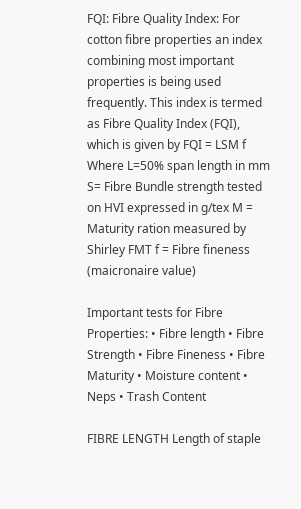FQI: Fibre Quality Index: For cotton fibre properties an index combining most important properties is being used frequently. This index is termed as Fibre Quality Index (FQI), which is given by FQI = LSM f Where L=50% span length in mm S= Fibre Bundle strength tested on HVI expressed in g/tex M = Maturity ration measured by Shirley FMT f = Fibre fineness (maicronaire value)

Important tests for Fibre Properties: • Fibre length • Fibre Strength • Fibre Fineness • Fibre Maturity • Moisture content • Neps • Trash Content

FIBRE LENGTH Length of staple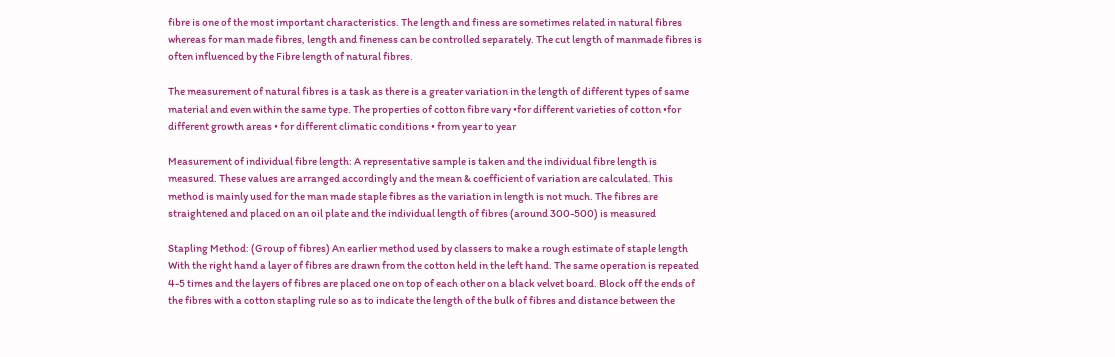fibre is one of the most important characteristics. The length and finess are sometimes related in natural fibres whereas for man made fibres, length and fineness can be controlled separately. The cut length of manmade fibres is often influenced by the Fibre length of natural fibres.

The measurement of natural fibres is a task as there is a greater variation in the length of different types of same material and even within the same type. The properties of cotton fibre vary •for different varieties of cotton •for different growth areas • for different climatic conditions • from year to year

Measurement of individual fibre length: A representative sample is taken and the individual fibre length is measured. These values are arranged accordingly and the mean & coefficient of variation are calculated. This method is mainly used for the man made staple fibres as the variation in length is not much. The fibres are straightened and placed on an oil plate and the individual length of fibres (around 300-500) is measured

Stapling Method: (Group of fibres) An earlier method used by classers to make a rough estimate of staple length With the right hand a layer of fibres are drawn from the cotton held in the left hand. The same operation is repeated 4-5 times and the layers of fibres are placed one on top of each other on a black velvet board. Block off the ends of the fibres with a cotton stapling rule so as to indicate the length of the bulk of fibres and distance between the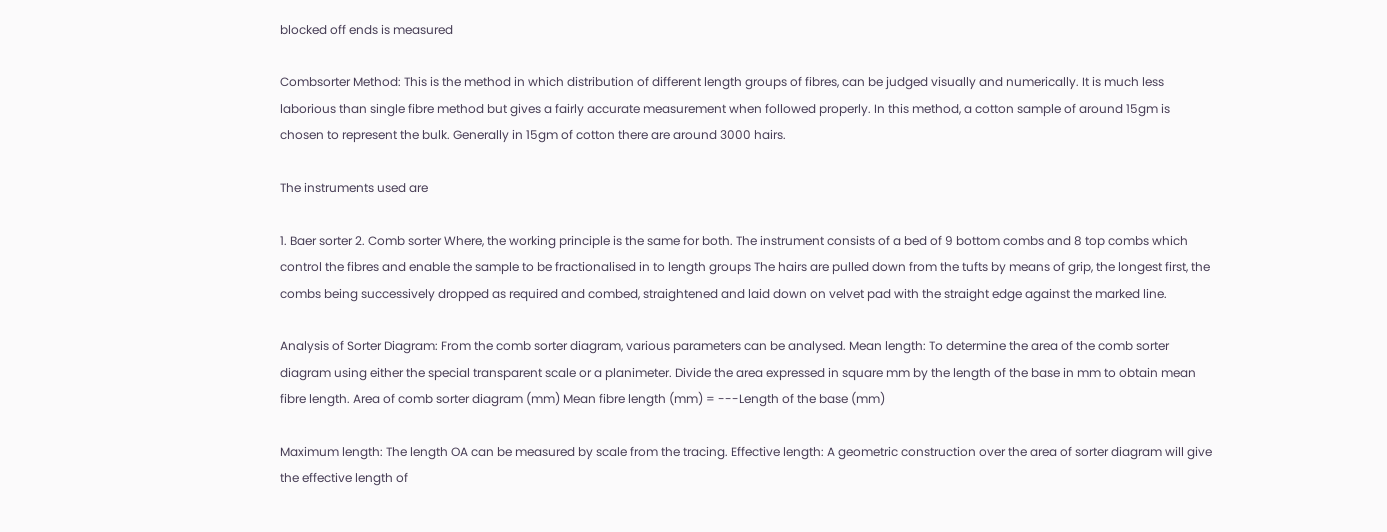blocked off ends is measured

Combsorter Method: This is the method in which distribution of different length groups of fibres, can be judged visually and numerically. It is much less laborious than single fibre method but gives a fairly accurate measurement when followed properly. In this method, a cotton sample of around 15gm is chosen to represent the bulk. Generally in 15gm of cotton there are around 3000 hairs.

The instruments used are

1. Baer sorter 2. Comb sorter Where, the working principle is the same for both. The instrument consists of a bed of 9 bottom combs and 8 top combs which control the fibres and enable the sample to be fractionalised in to length groups The hairs are pulled down from the tufts by means of grip, the longest first, the combs being successively dropped as required and combed, straightened and laid down on velvet pad with the straight edge against the marked line.

Analysis of Sorter Diagram: From the comb sorter diagram, various parameters can be analysed. Mean length: To determine the area of the comb sorter diagram using either the special transparent scale or a planimeter. Divide the area expressed in square mm by the length of the base in mm to obtain mean fibre length. Area of comb sorter diagram (mm) Mean fibre length (mm) = ---Length of the base (mm)

Maximum length: The length OA can be measured by scale from the tracing. Effective length: A geometric construction over the area of sorter diagram will give the effective length of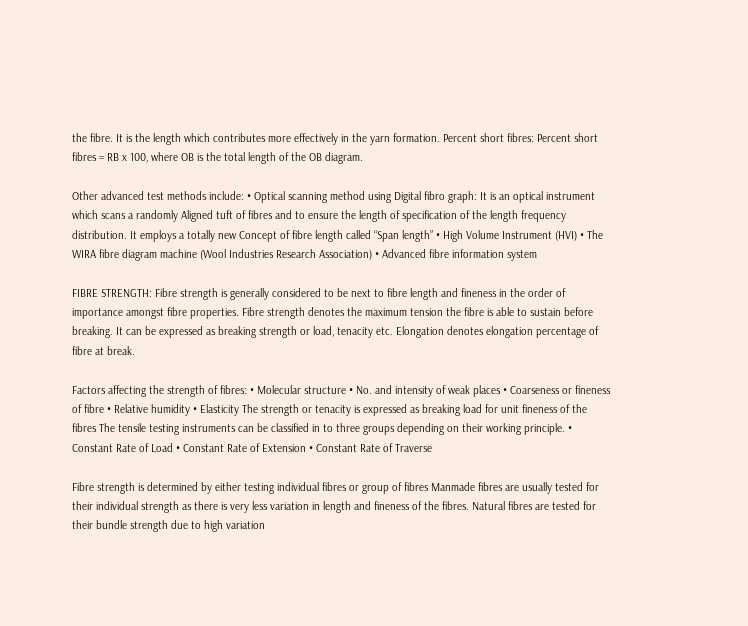the fibre. It is the length which contributes more effectively in the yarn formation. Percent short fibres: Percent short fibres = RB x 100, where OB is the total length of the OB diagram.

Other advanced test methods include: • Optical scanning method using Digital fibro graph: It is an optical instrument which scans a randomly Aligned tuft of fibres and to ensure the length of specification of the length frequency distribution. It employs a totally new Concept of fibre length called “Span length” • High Volume Instrument (HVI) • The WIRA fibre diagram machine (Wool Industries Research Association) • Advanced fibre information system

FIBRE STRENGTH: Fibre strength is generally considered to be next to fibre length and fineness in the order of importance amongst fibre properties. Fibre strength denotes the maximum tension the fibre is able to sustain before breaking. It can be expressed as breaking strength or load, tenacity etc. Elongation denotes elongation percentage of fibre at break.

Factors affecting the strength of fibres: • Molecular structure • No. and intensity of weak places • Coarseness or fineness of fibre • Relative humidity • Elasticity The strength or tenacity is expressed as breaking load for unit fineness of the fibres The tensile testing instruments can be classified in to three groups depending on their working principle. • Constant Rate of Load • Constant Rate of Extension • Constant Rate of Traverse

Fibre strength is determined by either testing individual fibres or group of fibres Manmade fibres are usually tested for their individual strength as there is very less variation in length and fineness of the fibres. Natural fibres are tested for their bundle strength due to high variation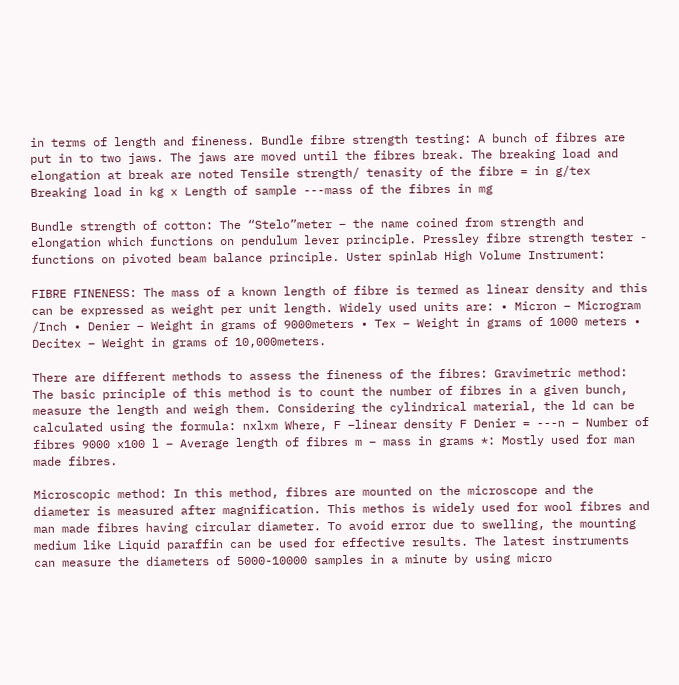in terms of length and fineness. Bundle fibre strength testing: A bunch of fibres are put in to two jaws. The jaws are moved until the fibres break. The breaking load and elongation at break are noted Tensile strength/ tenasity of the fibre = in g/tex Breaking load in kg x Length of sample ---mass of the fibres in mg

Bundle strength of cotton: The “Stelo”meter – the name coined from strength and elongation which functions on pendulum lever principle. Pressley fibre strength tester - functions on pivoted beam balance principle. Uster spinlab High Volume Instrument:

FIBRE FINENESS: The mass of a known length of fibre is termed as linear density and this can be expressed as weight per unit length. Widely used units are: • Micron – Microgram /Inch • Denier – Weight in grams of 9000meters • Tex – Weight in grams of 1000 meters • Decitex – Weight in grams of 10,000meters.

There are different methods to assess the fineness of the fibres: Gravimetric method: The basic principle of this method is to count the number of fibres in a given bunch, measure the length and weigh them. Considering the cylindrical material, the ld can be calculated using the formula: nxlxm Where, F –linear density F Denier = ---n – Number of fibres 9000 x100 l – Average length of fibres m – mass in grams *: Mostly used for man made fibres.

Microscopic method: In this method, fibres are mounted on the microscope and the diameter is measured after magnification. This methos is widely used for wool fibres and man made fibres having circular diameter. To avoid error due to swelling, the mounting medium like Liquid paraffin can be used for effective results. The latest instruments can measure the diameters of 5000-10000 samples in a minute by using micro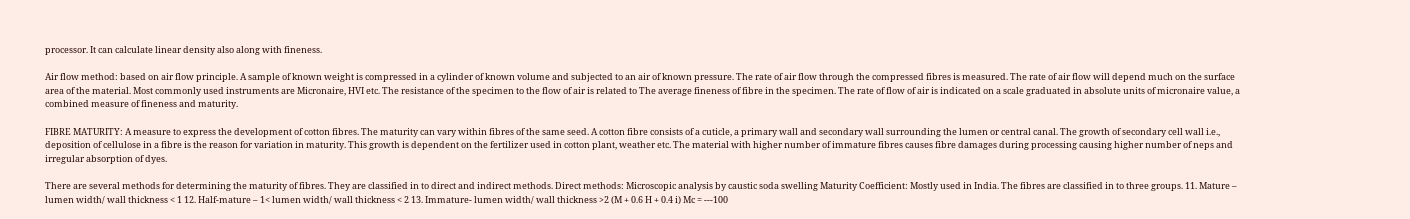processor. It can calculate linear density also along with fineness.

Air flow method: based on air flow principle. A sample of known weight is compressed in a cylinder of known volume and subjected to an air of known pressure. The rate of air flow through the compressed fibres is measured. The rate of air flow will depend much on the surface area of the material. Most commonly used instruments are Micronaire, HVI etc. The resistance of the specimen to the flow of air is related to The average fineness of fibre in the specimen. The rate of flow of air is indicated on a scale graduated in absolute units of micronaire value, a combined measure of fineness and maturity.

FIBRE MATURITY: A measure to express the development of cotton fibres. The maturity can vary within fibres of the same seed. A cotton fibre consists of a cuticle, a primary wall and secondary wall surrounding the lumen or central canal. The growth of secondary cell wall i.e., deposition of cellulose in a fibre is the reason for variation in maturity. This growth is dependent on the fertilizer used in cotton plant, weather etc. The material with higher number of immature fibres causes fibre damages during processing causing higher number of neps and irregular absorption of dyes.

There are several methods for determining the maturity of fibres. They are classified in to direct and indirect methods. Direct methods: Microscopic analysis by caustic soda swelling Maturity Coefficient: Mostly used in India. The fibres are classified in to three groups. 11. Mature – lumen width/ wall thickness < 1 12. Half-mature – 1< lumen width/ wall thickness < 2 13. Immature- lumen width/ wall thickness >2 (M + 0.6 H + 0.4 i) Mc = ---100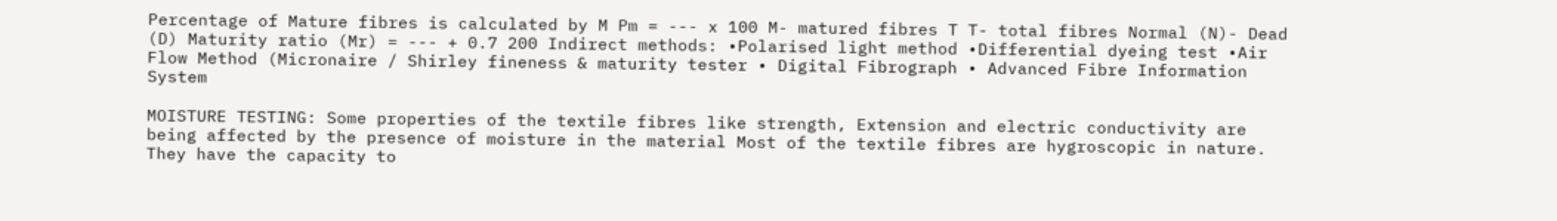Percentage of Mature fibres is calculated by M Pm = --- x 100 M- matured fibres T T- total fibres Normal (N)- Dead (D) Maturity ratio (Mr) = --- + 0.7 200 Indirect methods: •Polarised light method •Differential dyeing test •Air Flow Method (Micronaire / Shirley fineness & maturity tester • Digital Fibrograph • Advanced Fibre Information System

MOISTURE TESTING: Some properties of the textile fibres like strength, Extension and electric conductivity are being affected by the presence of moisture in the material Most of the textile fibres are hygroscopic in nature. They have the capacity to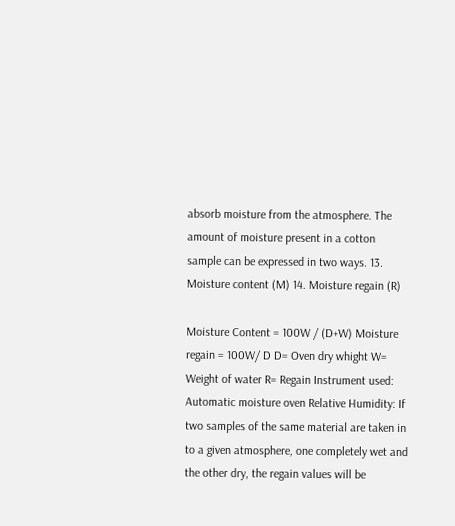absorb moisture from the atmosphere. The amount of moisture present in a cotton sample can be expressed in two ways. 13. Moisture content (M) 14. Moisture regain (R)

Moisture Content = 100W / (D+W) Moisture regain = 100W/ D D= Oven dry whight W= Weight of water R= Regain Instrument used: Automatic moisture oven Relative Humidity: If two samples of the same material are taken in to a given atmosphere, one completely wet and the other dry, the regain values will be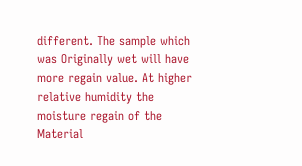different. The sample which was Originally wet will have more regain value. At higher relative humidity the moisture regain of the Material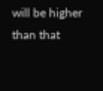will be higher than that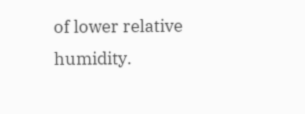of lower relative humidity.